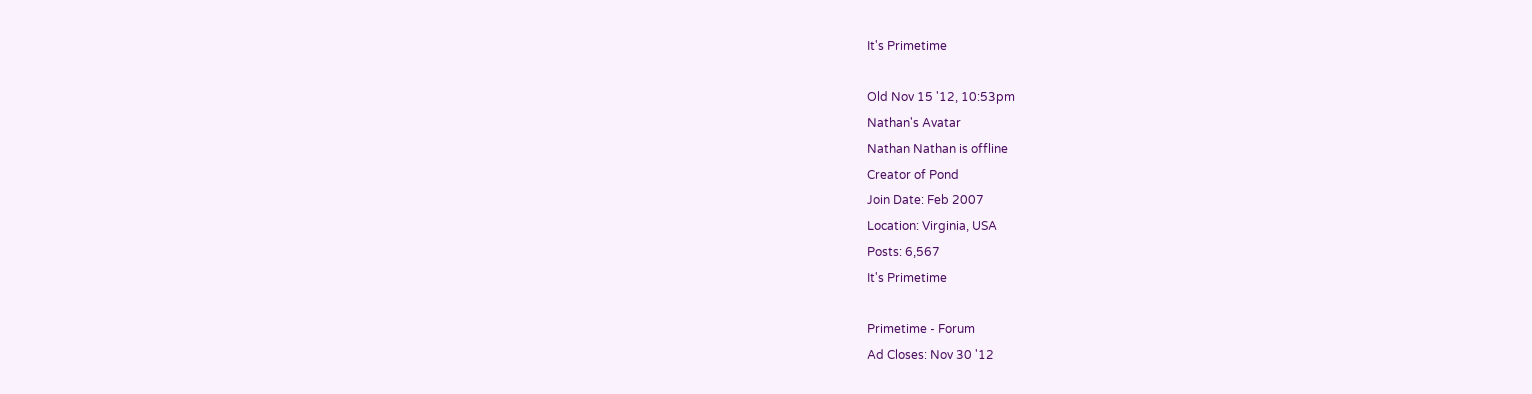It's Primetime

Old Nov 15 '12, 10:53pm
Nathan's Avatar
Nathan Nathan is offline
Creator of Pond
Join Date: Feb 2007
Location: Virginia, USA
Posts: 6,567
It's Primetime

Primetime - Forum
Ad Closes: Nov 30 '12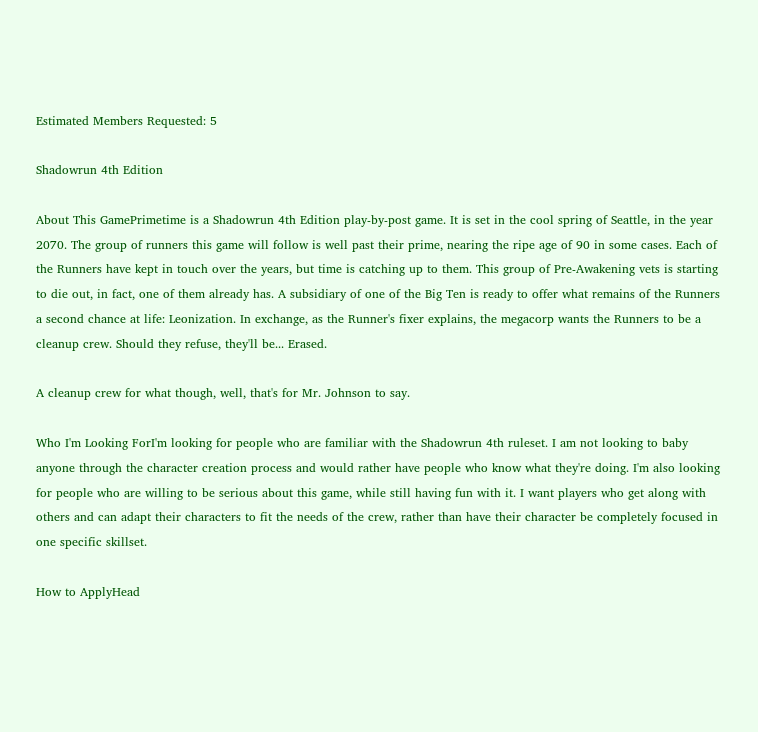Estimated Members Requested: 5

Shadowrun 4th Edition

About This GamePrimetime is a Shadowrun 4th Edition play-by-post game. It is set in the cool spring of Seattle, in the year 2070. The group of runners this game will follow is well past their prime, nearing the ripe age of 90 in some cases. Each of the Runners have kept in touch over the years, but time is catching up to them. This group of Pre-Awakening vets is starting to die out, in fact, one of them already has. A subsidiary of one of the Big Ten is ready to offer what remains of the Runners a second chance at life: Leonization. In exchange, as the Runner's fixer explains, the megacorp wants the Runners to be a cleanup crew. Should they refuse, they'll be... Erased.

A cleanup crew for what though, well, that's for Mr. Johnson to say.

Who I'm Looking ForI'm looking for people who are familiar with the Shadowrun 4th ruleset. I am not looking to baby anyone through the character creation process and would rather have people who know what they're doing. I'm also looking for people who are willing to be serious about this game, while still having fun with it. I want players who get along with others and can adapt their characters to fit the needs of the crew, rather than have their character be completely focused in one specific skillset.

How to ApplyHead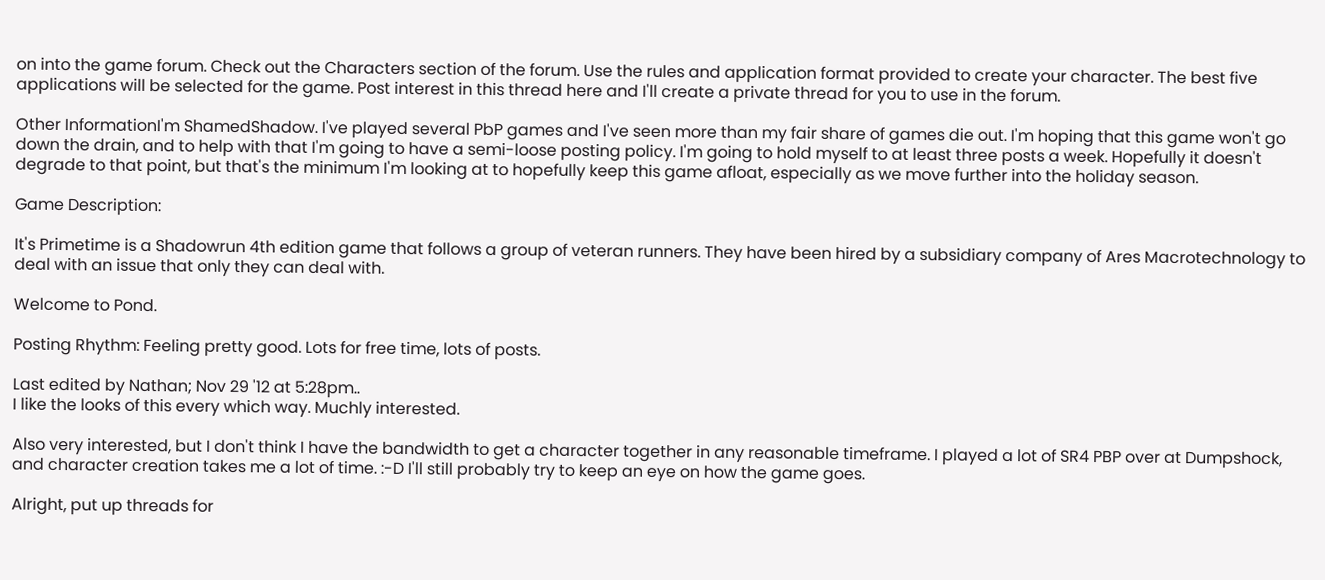on into the game forum. Check out the Characters section of the forum. Use the rules and application format provided to create your character. The best five applications will be selected for the game. Post interest in this thread here and I'll create a private thread for you to use in the forum.

Other InformationI'm ShamedShadow. I've played several PbP games and I've seen more than my fair share of games die out. I'm hoping that this game won't go down the drain, and to help with that I'm going to have a semi-loose posting policy. I'm going to hold myself to at least three posts a week. Hopefully it doesn't degrade to that point, but that's the minimum I'm looking at to hopefully keep this game afloat, especially as we move further into the holiday season.

Game Description:

It's Primetime is a Shadowrun 4th edition game that follows a group of veteran runners. They have been hired by a subsidiary company of Ares Macrotechnology to deal with an issue that only they can deal with.

Welcome to Pond.

Posting Rhythm: Feeling pretty good. Lots for free time, lots of posts.

Last edited by Nathan; Nov 29 '12 at 5:28pm..
I like the looks of this every which way. Muchly interested.

Also very interested, but I don't think I have the bandwidth to get a character together in any reasonable timeframe. I played a lot of SR4 PBP over at Dumpshock, and character creation takes me a lot of time. :-D I'll still probably try to keep an eye on how the game goes.

Alright, put up threads for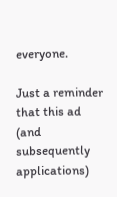everyone.

Just a reminder that this ad (and subsequently applications)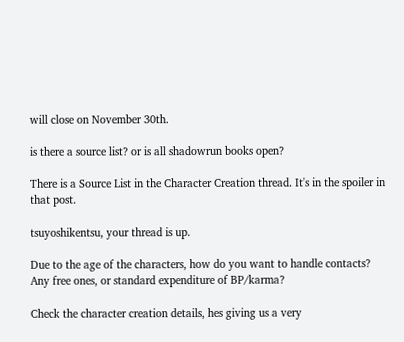will close on November 30th.

is there a source list? or is all shadowrun books open?

There is a Source List in the Character Creation thread. It's in the spoiler in that post.

tsuyoshikentsu, your thread is up.

Due to the age of the characters, how do you want to handle contacts? Any free ones, or standard expenditure of BP/karma?

Check the character creation details, hes giving us a very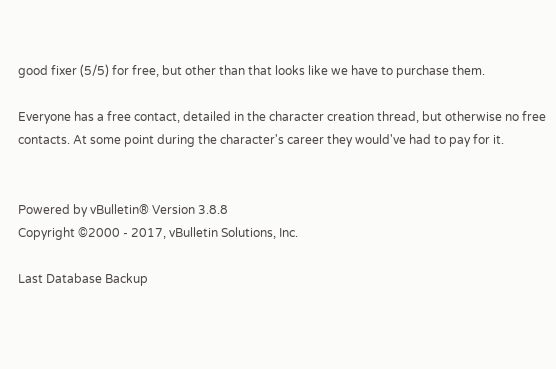good fixer (5/5) for free, but other than that looks like we have to purchase them.

Everyone has a free contact, detailed in the character creation thread, but otherwise no free contacts. At some point during the character's career they would've had to pay for it.


Powered by vBulletin® Version 3.8.8
Copyright ©2000 - 2017, vBulletin Solutions, Inc.

Last Database Backup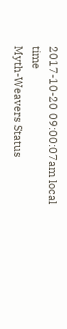2017-10-20 09:00:07am local time
Myth-Weavers Status